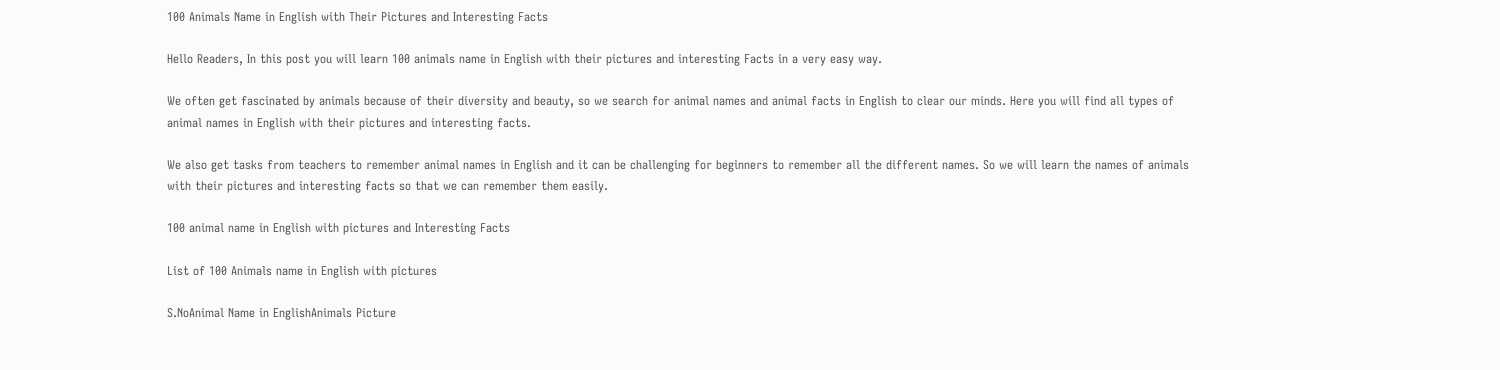100 Animals Name in English with Their Pictures and Interesting Facts

Hello Readers, In this post you will learn 100 animals name in English with their pictures and interesting Facts in a very easy way.

We often get fascinated by animals because of their diversity and beauty, so we search for animal names and animal facts in English to clear our minds. Here you will find all types of animal names in English with their pictures and interesting facts.

We also get tasks from teachers to remember animal names in English and it can be challenging for beginners to remember all the different names. So we will learn the names of animals with their pictures and interesting facts so that we can remember them easily.

100 animal name in English with pictures and Interesting Facts

List of 100 Animals name in English with pictures

S.NoAnimal Name in EnglishAnimals Picture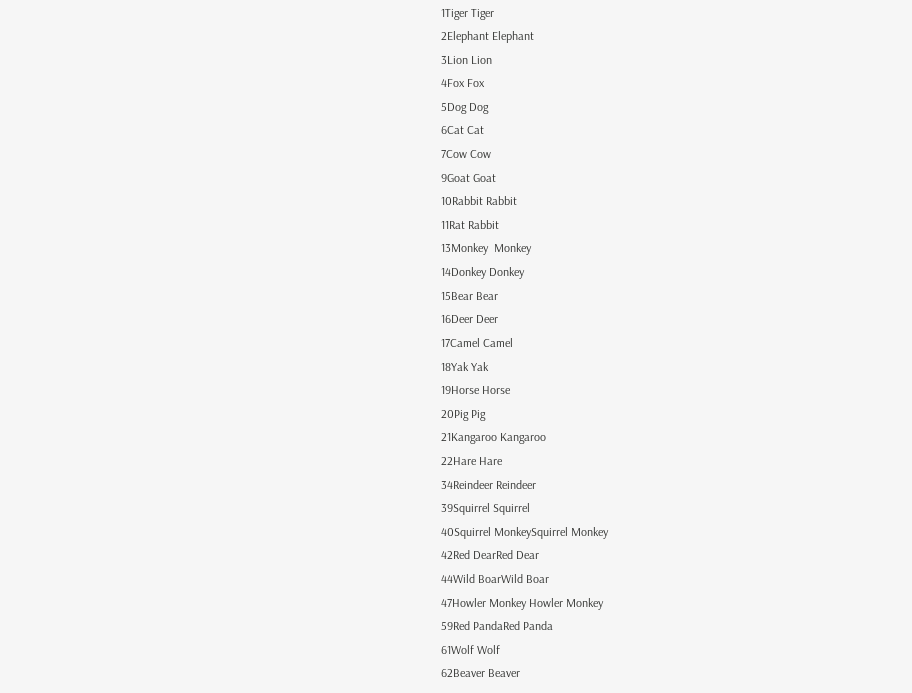1Tiger Tiger
2Elephant Elephant
3Lion Lion
4Fox Fox
5Dog Dog
6Cat Cat
7Cow Cow
9Goat Goat
10Rabbit Rabbit
11Rat Rabbit
13Monkey  Monkey
14Donkey Donkey
15Bear Bear
16Deer Deer
17Camel Camel
18Yak Yak
19Horse Horse
20Pig Pig
21Kangaroo Kangaroo
22Hare Hare
34Reindeer Reindeer
39Squirrel Squirrel
40Squirrel MonkeySquirrel Monkey
42Red DearRed Dear
44Wild BoarWild Boar
47Howler Monkey Howler Monkey
59Red PandaRed Panda
61Wolf Wolf
62Beaver Beaver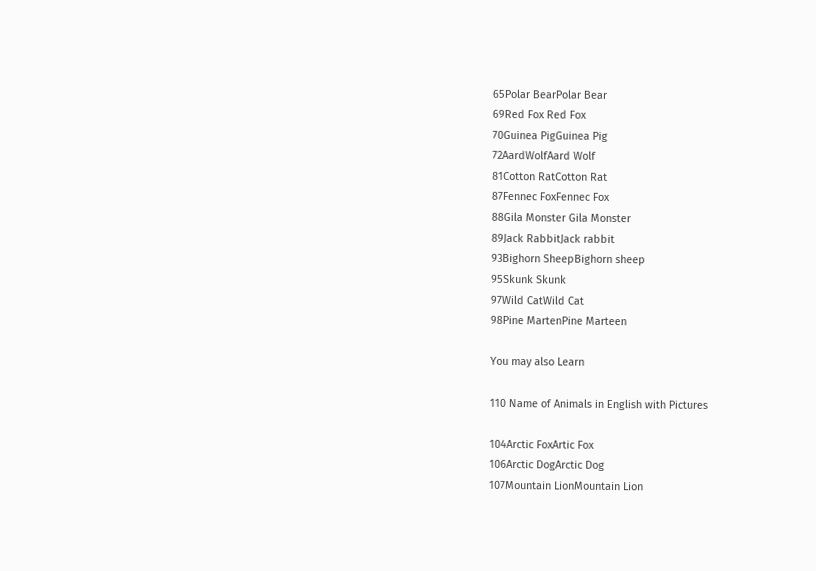65Polar BearPolar Bear
69Red Fox Red Fox
70Guinea PigGuinea Pig
72AardWolfAard Wolf
81Cotton RatCotton Rat
87Fennec FoxFennec Fox
88Gila Monster Gila Monster
89Jack RabbitJack rabbit
93Bighorn SheepBighorn sheep
95Skunk Skunk
97Wild CatWild Cat
98Pine MartenPine Marteen

You may also Learn

110 Name of Animals in English with Pictures

104Arctic FoxArtic Fox
106Arctic DogArctic Dog
107Mountain LionMountain Lion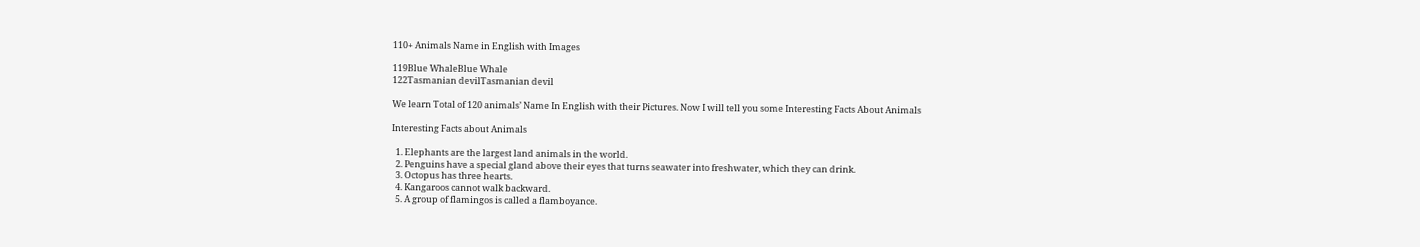110+ Animals Name in English with Images

119Blue WhaleBlue Whale
122Tasmanian devilTasmanian devil

We learn Total of 120 animals’ Name In English with their Pictures. Now I will tell you some Interesting Facts About Animals

Interesting Facts about Animals

  1. Elephants are the largest land animals in the world.
  2. Penguins have a special gland above their eyes that turns seawater into freshwater, which they can drink.
  3. Octopus has three hearts.
  4. Kangaroos cannot walk backward.
  5. A group of flamingos is called a flamboyance.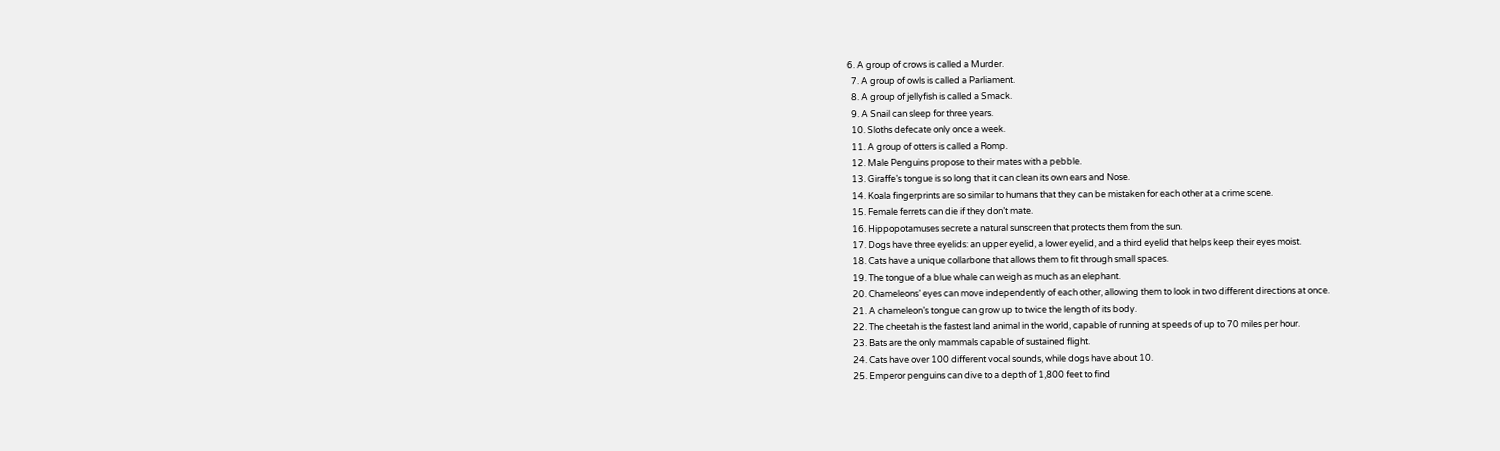6. A group of crows is called a Murder.
  7. A group of owls is called a Parliament.
  8. A group of jellyfish is called a Smack.
  9. A Snail can sleep for three years.
  10. Sloths defecate only once a week.
  11. A group of otters is called a Romp.
  12. Male Penguins propose to their mates with a pebble.
  13. Giraffe’s tongue is so long that it can clean its own ears and Nose.
  14. Koala fingerprints are so similar to humans that they can be mistaken for each other at a crime scene.
  15. Female ferrets can die if they don’t mate.
  16. Hippopotamuses secrete a natural sunscreen that protects them from the sun.
  17. Dogs have three eyelids: an upper eyelid, a lower eyelid, and a third eyelid that helps keep their eyes moist.
  18. Cats have a unique collarbone that allows them to fit through small spaces.
  19. The tongue of a blue whale can weigh as much as an elephant.
  20. Chameleons’ eyes can move independently of each other, allowing them to look in two different directions at once.
  21. A chameleon’s tongue can grow up to twice the length of its body.
  22. The cheetah is the fastest land animal in the world, capable of running at speeds of up to 70 miles per hour.
  23. Bats are the only mammals capable of sustained flight.
  24. Cats have over 100 different vocal sounds, while dogs have about 10.
  25. Emperor penguins can dive to a depth of 1,800 feet to find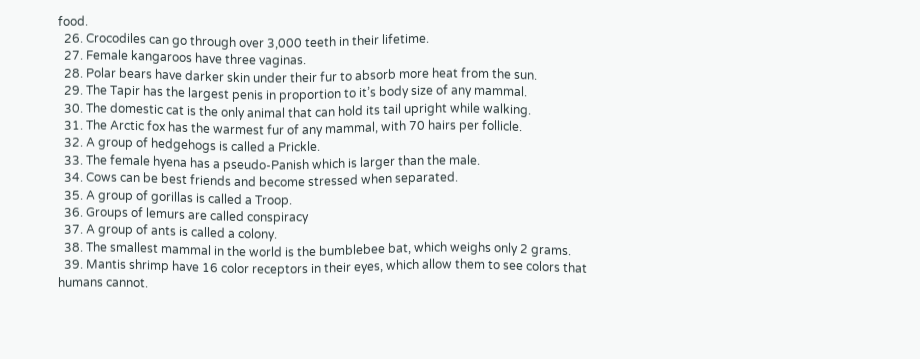food.
  26. Crocodiles can go through over 3,000 teeth in their lifetime.
  27. Female kangaroos have three vaginas.
  28. Polar bears have darker skin under their fur to absorb more heat from the sun.
  29. The Tapir has the largest penis in proportion to it’s body size of any mammal.
  30. The domestic cat is the only animal that can hold its tail upright while walking.
  31. The Arctic fox has the warmest fur of any mammal, with 70 hairs per follicle.
  32. A group of hedgehogs is called a Prickle.
  33. The female hyena has a pseudo-Panish which is larger than the male.
  34. Cows can be best friends and become stressed when separated.
  35. A group of gorillas is called a Troop.
  36. Groups of lemurs are called conspiracy
  37. A group of ants is called a colony.
  38. The smallest mammal in the world is the bumblebee bat, which weighs only 2 grams.
  39. Mantis shrimp have 16 color receptors in their eyes, which allow them to see colors that humans cannot.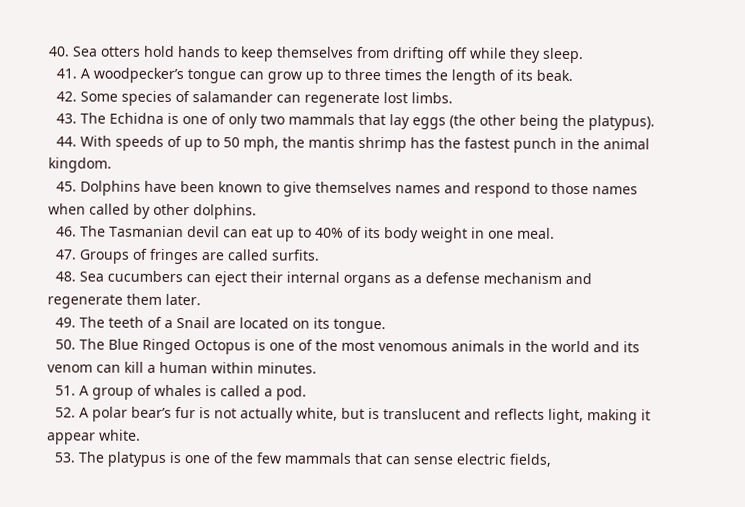40. Sea otters hold hands to keep themselves from drifting off while they sleep.
  41. A woodpecker’s tongue can grow up to three times the length of its beak.
  42. Some species of salamander can regenerate lost limbs.
  43. The Echidna is one of only two mammals that lay eggs (the other being the platypus).
  44. With speeds of up to 50 mph, the mantis shrimp has the fastest punch in the animal kingdom.
  45. Dolphins have been known to give themselves names and respond to those names when called by other dolphins.
  46. The Tasmanian devil can eat up to 40% of its body weight in one meal.
  47. Groups of fringes are called surfits.
  48. Sea cucumbers can eject their internal organs as a defense mechanism and regenerate them later.
  49. The teeth of a Snail are located on its tongue.
  50. The Blue Ringed Octopus is one of the most venomous animals in the world and its venom can kill a human within minutes.
  51. A group of whales is called a pod.
  52. A polar bear’s fur is not actually white, but is translucent and reflects light, making it appear white.
  53. The platypus is one of the few mammals that can sense electric fields,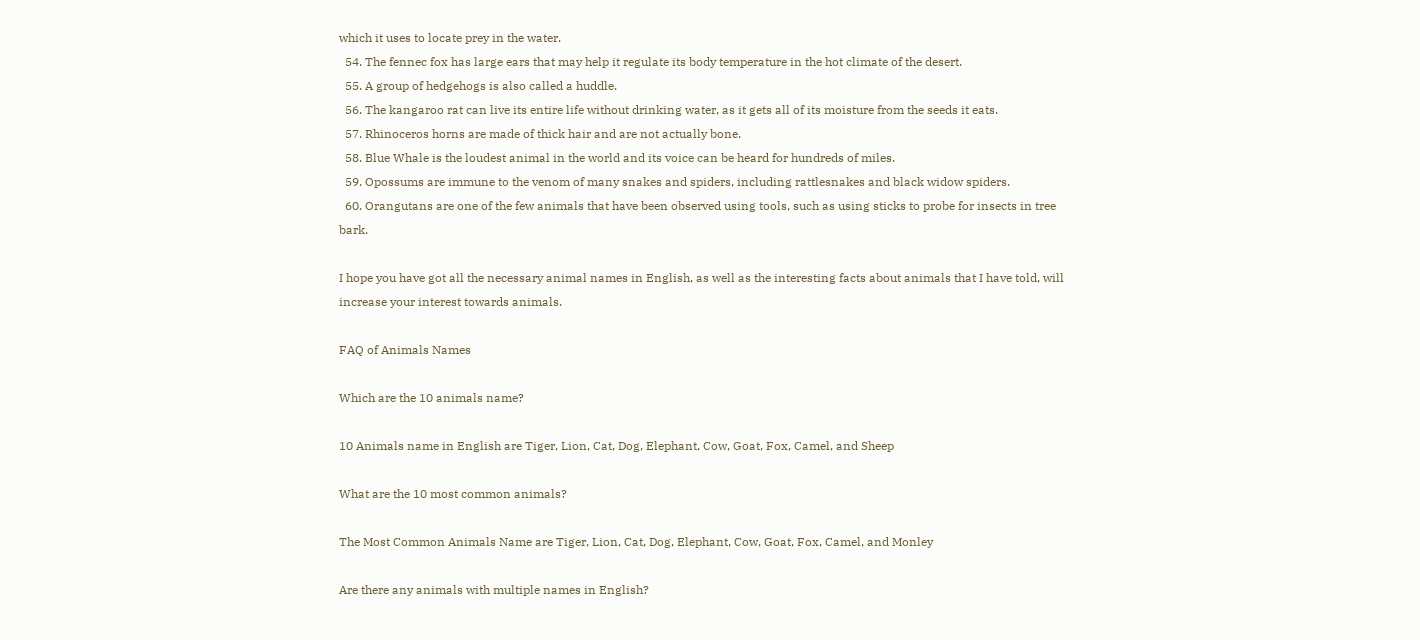which it uses to locate prey in the water.
  54. The fennec fox has large ears that may help it regulate its body temperature in the hot climate of the desert.
  55. A group of hedgehogs is also called a huddle.
  56. The kangaroo rat can live its entire life without drinking water, as it gets all of its moisture from the seeds it eats.
  57. Rhinoceros horns are made of thick hair and are not actually bone.
  58. Blue Whale is the loudest animal in the world and its voice can be heard for hundreds of miles.
  59. Opossums are immune to the venom of many snakes and spiders, including rattlesnakes and black widow spiders.
  60. Orangutans are one of the few animals that have been observed using tools, such as using sticks to probe for insects in tree bark.

I hope you have got all the necessary animal names in English, as well as the interesting facts about animals that I have told, will increase your interest towards animals.

FAQ of Animals Names

Which are the 10 animals name?

10 Animals name in English are Tiger, Lion, Cat, Dog, Elephant, Cow, Goat, Fox, Camel, and Sheep

What are the 10 most common animals?

The Most Common Animals Name are Tiger, Lion, Cat, Dog, Elephant, Cow, Goat, Fox, Camel, and Monley

Are there any animals with multiple names in English?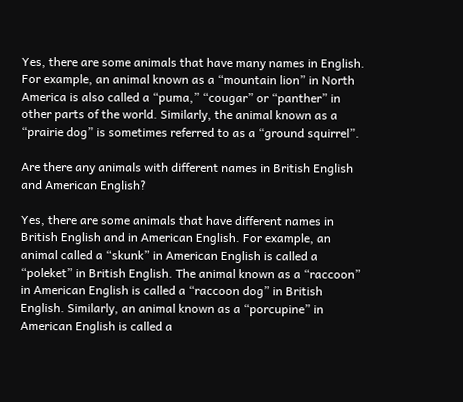Yes, there are some animals that have many names in English. For example, an animal known as a “mountain lion” in North America is also called a “puma,” “cougar” or “panther” in other parts of the world. Similarly, the animal known as a “prairie dog” is sometimes referred to as a “ground squirrel”.

Are there any animals with different names in British English and American English?

Yes, there are some animals that have different names in British English and in American English. For example, an animal called a “skunk” in American English is called a “poleket” in British English. The animal known as a “raccoon” in American English is called a “raccoon dog” in British English. Similarly, an animal known as a “porcupine” in American English is called a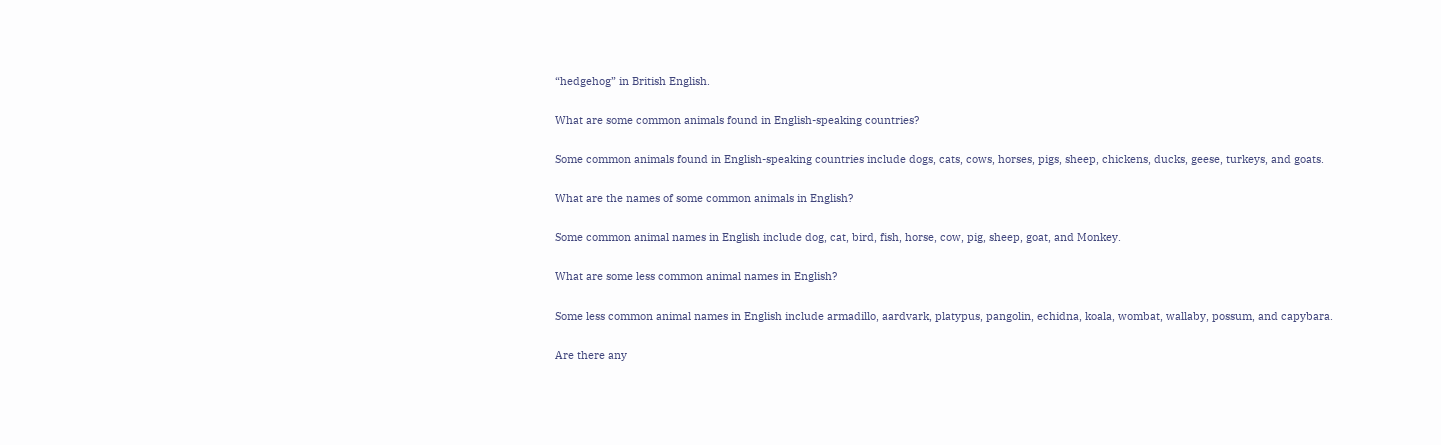“hedgehog” in British English.

What are some common animals found in English-speaking countries?

Some common animals found in English-speaking countries include dogs, cats, cows, horses, pigs, sheep, chickens, ducks, geese, turkeys, and goats.

What are the names of some common animals in English?

Some common animal names in English include dog, cat, bird, fish, horse, cow, pig, sheep, goat, and Monkey.

What are some less common animal names in English?

Some less common animal names in English include armadillo, aardvark, platypus, pangolin, echidna, koala, wombat, wallaby, possum, and capybara.

Are there any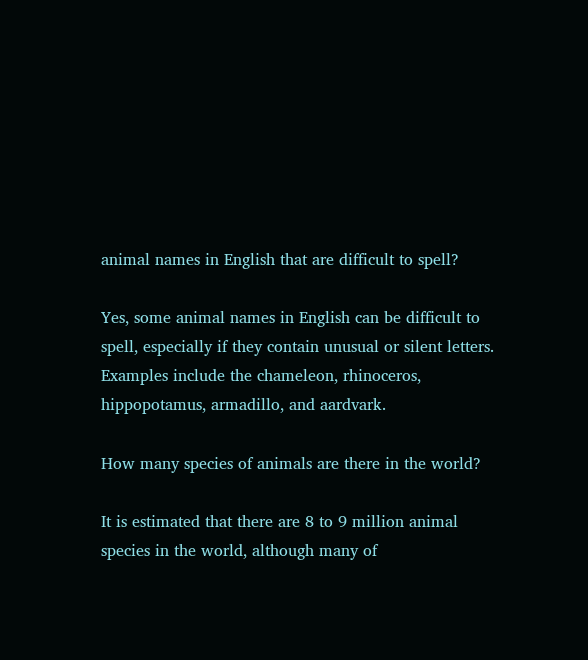animal names in English that are difficult to spell?

Yes, some animal names in English can be difficult to spell, especially if they contain unusual or silent letters. Examples include the chameleon, rhinoceros, hippopotamus, armadillo, and aardvark.

How many species of animals are there in the world?

It is estimated that there are 8 to 9 million animal species in the world, although many of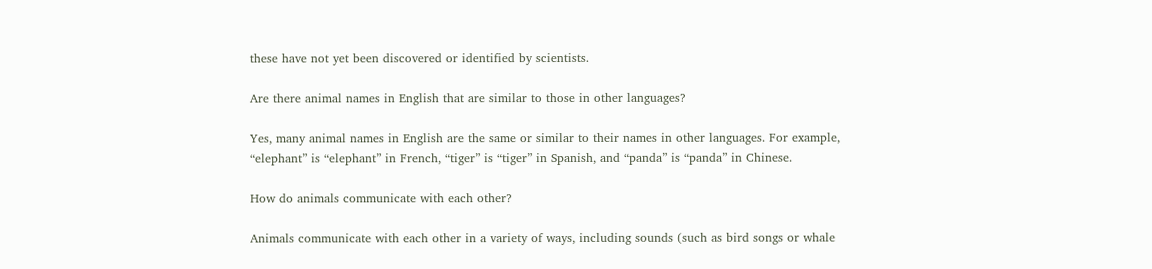these have not yet been discovered or identified by scientists.

Are there animal names in English that are similar to those in other languages?

Yes, many animal names in English are the same or similar to their names in other languages. For example, “elephant” is “elephant” in French, “tiger” is “tiger” in Spanish, and “panda” is “panda” in Chinese.

How do animals communicate with each other?

Animals communicate with each other in a variety of ways, including sounds (such as bird songs or whale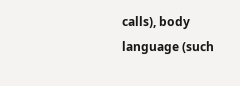calls), body language (such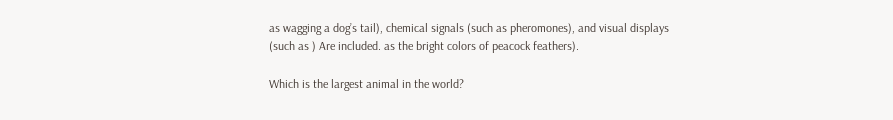as wagging a dog’s tail), chemical signals (such as pheromones), and visual displays (such as ) Are included. as the bright colors of peacock feathers).

Which is the largest animal in the world?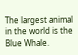The largest animal in the world is the Blue Whale.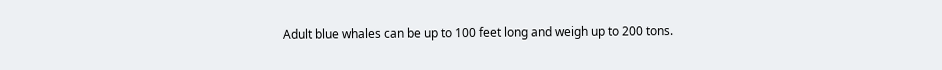Adult blue whales can be up to 100 feet long and weigh up to 200 tons.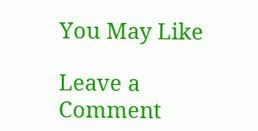You May Like

Leave a Comment